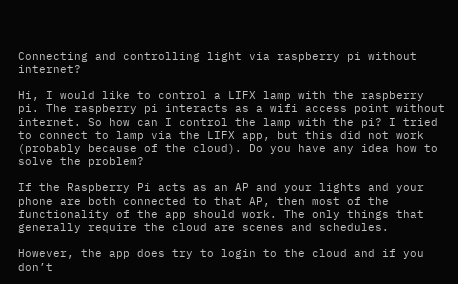Connecting and controlling light via raspberry pi without internet?

Hi, I would like to control a LIFX lamp with the raspberry pi. The raspberry pi interacts as a wifi access point without internet. So how can I control the lamp with the pi? I tried to connect to lamp via the LIFX app, but this did not work (probably because of the cloud). Do you have any idea how to solve the problem?

If the Raspberry Pi acts as an AP and your lights and your phone are both connected to that AP, then most of the functionality of the app should work. The only things that generally require the cloud are scenes and schedules.

However, the app does try to login to the cloud and if you don’t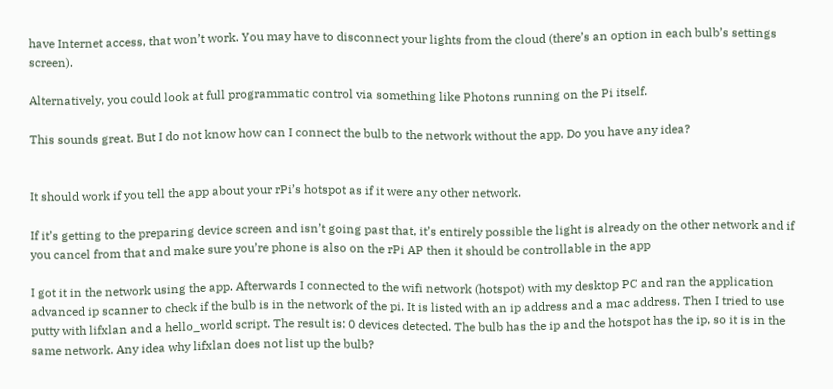have Internet access, that won’t work. You may have to disconnect your lights from the cloud (there’s an option in each bulb’s settings screen).

Alternatively, you could look at full programmatic control via something like Photons running on the Pi itself.

This sounds great. But I do not know how can I connect the bulb to the network without the app. Do you have any idea?


It should work if you tell the app about your rPi’s hotspot as if it were any other network.

If it’s getting to the preparing device screen and isn’t going past that, it’s entirely possible the light is already on the other network and if you cancel from that and make sure you’re phone is also on the rPi AP then it should be controllable in the app

I got it in the network using the app. Afterwards I connected to the wifi network (hotspot) with my desktop PC and ran the application advanced ip scanner to check if the bulb is in the network of the pi. It is listed with an ip address and a mac address. Then I tried to use putty with lifxlan and a hello_world script. The result is: 0 devices detected. The bulb has the ip and the hotspot has the ip, so it is in the same network. Any idea why lifxlan does not list up the bulb?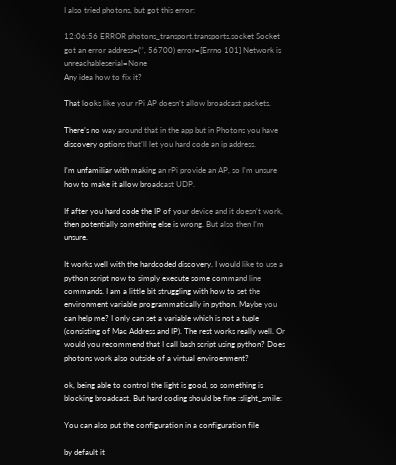I also tried photons, but got this error:

12:06:56 ERROR photons_transport.transports.socket Socket got an error address=(‘’, 56700) error=[Errno 101] Network is unreachableserial=None
Any idea how to fix it?

That looks like your rPi AP doesn’t allow broadcast packets.

There’s no way around that in the app but in Photons you have discovery options that’ll let you hard code an ip address.

I’m unfamiliar with making an rPi provide an AP, so I’m unsure how to make it allow broadcast UDP.

If after you hard code the IP of your device and it doesn’t work, then potentially something else is wrong. But also then I’m unsure.

It works well with the hardcoded discovery. I would like to use a python script now to simply execute some command line commands. I am a little bit struggling with how to set the environment variable programmatically in python. Maybe you can help me? I only can set a variable which is not a tuple (consisting of Mac Address and IP). The rest works really well. Or would you recommend that I call bash script using python? Does photons work also outside of a virtual enviroenment?

ok, being able to control the light is good, so something is blocking broadcast. But hard coding should be fine :slight_smile:

You can also put the configuration in a configuration file

by default it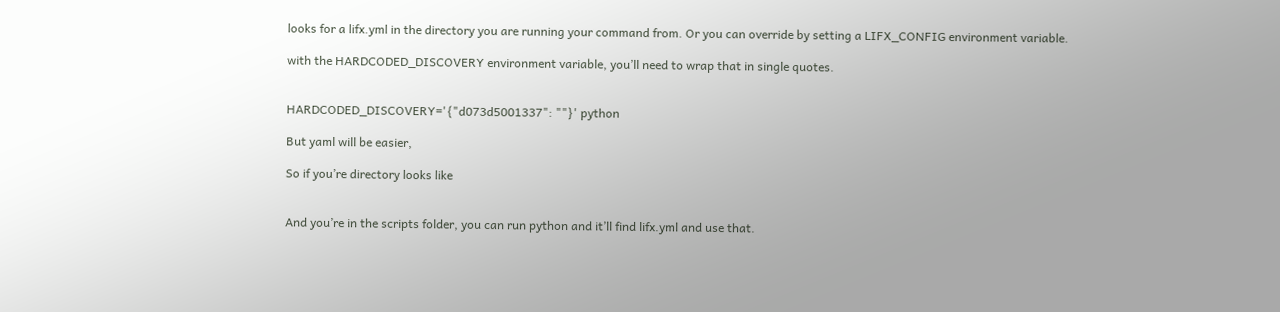looks for a lifx.yml in the directory you are running your command from. Or you can override by setting a LIFX_CONFIG environment variable.

with the HARDCODED_DISCOVERY environment variable, you’ll need to wrap that in single quotes.


HARDCODED_DISCOVERY='{"d073d5001337": ""}' python

But yaml will be easier,

So if you’re directory looks like


And you’re in the scripts folder, you can run python and it’ll find lifx.yml and use that.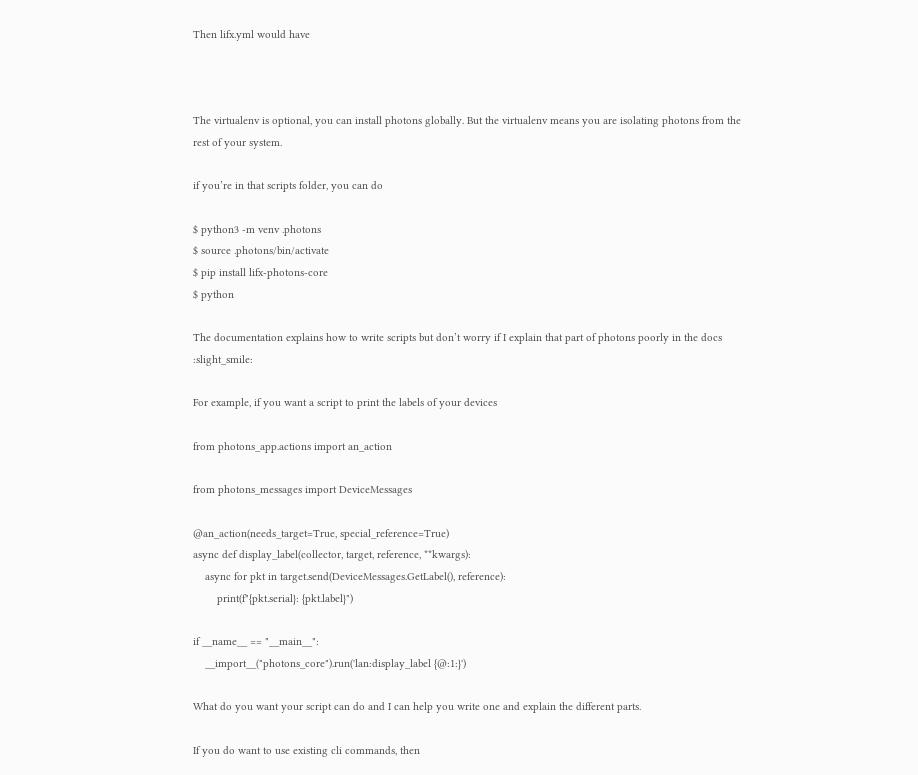Then lifx.yml would have



The virtualenv is optional, you can install photons globally. But the virtualenv means you are isolating photons from the rest of your system.

if you’re in that scripts folder, you can do

$ python3 -m venv .photons
$ source .photons/bin/activate
$ pip install lifx-photons-core
$ python

The documentation explains how to write scripts but don’t worry if I explain that part of photons poorly in the docs :slight_smile:

For example, if you want a script to print the labels of your devices

from photons_app.actions import an_action

from photons_messages import DeviceMessages

@an_action(needs_target=True, special_reference=True)
async def display_label(collector, target, reference, **kwargs):
    async for pkt in target.send(DeviceMessages.GetLabel(), reference):
        print(f"{pkt.serial}: {pkt.label}")

if __name__ == "__main__":
    __import__("photons_core").run('lan:display_label {@:1:}')

What do you want your script can do and I can help you write one and explain the different parts.

If you do want to use existing cli commands, then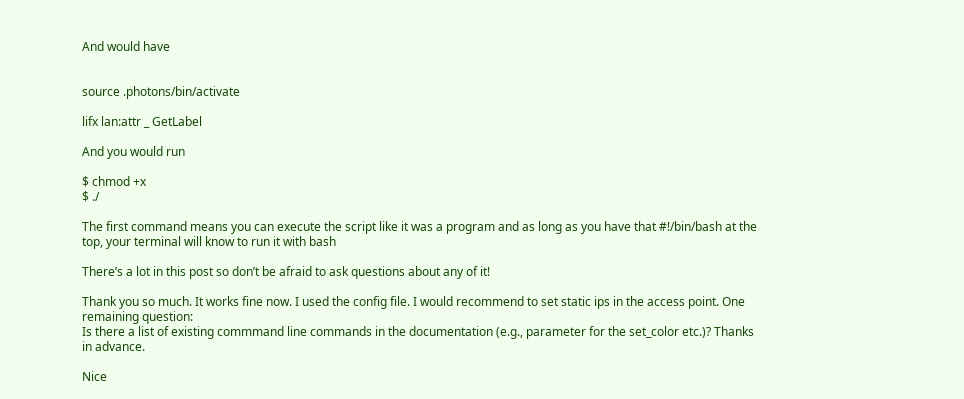And would have


source .photons/bin/activate

lifx lan:attr _ GetLabel

And you would run

$ chmod +x
$ ./

The first command means you can execute the script like it was a program and as long as you have that #!/bin/bash at the top, your terminal will know to run it with bash

There’s a lot in this post so don’t be afraid to ask questions about any of it!

Thank you so much. It works fine now. I used the config file. I would recommend to set static ips in the access point. One remaining question:
Is there a list of existing commmand line commands in the documentation (e.g., parameter for the set_color etc.)? Thanks in advance.

Nice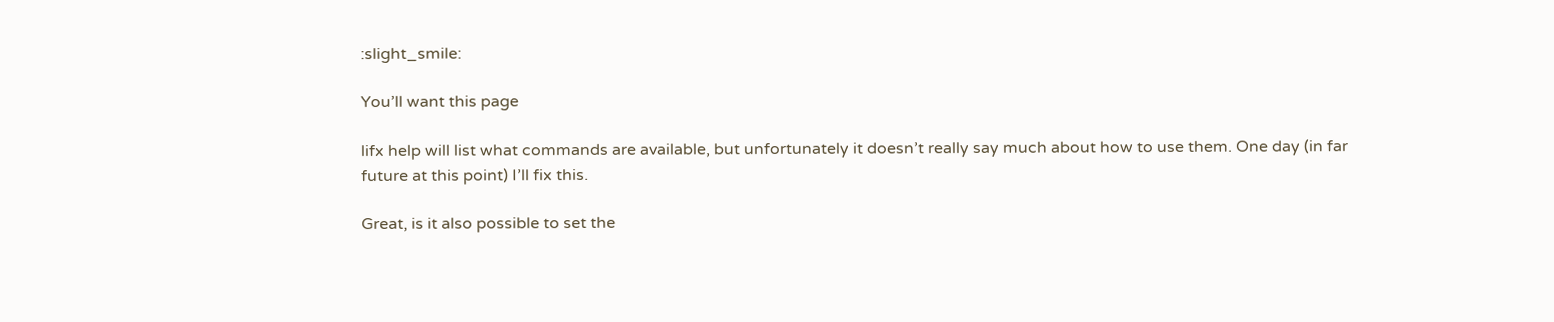:slight_smile:

You’ll want this page

lifx help will list what commands are available, but unfortunately it doesn’t really say much about how to use them. One day (in far future at this point) I’ll fix this.

Great, is it also possible to set the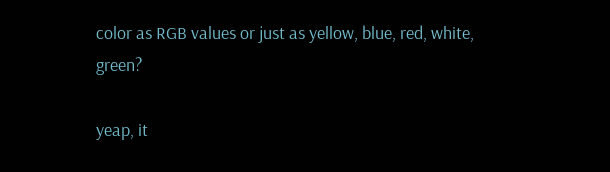color as RGB values or just as yellow, blue, red, white, green?

yeap, it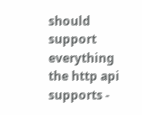should support everything the http api supports -